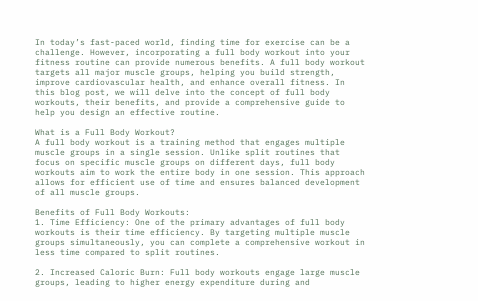In today’s fast-paced world, finding time for exercise can be a challenge. However, incorporating a full body workout into your fitness routine can provide numerous benefits. A full body workout targets all major muscle groups, helping you build strength, improve cardiovascular health, and enhance overall fitness. In this blog post, we will delve into the concept of full body workouts, their benefits, and provide a comprehensive guide to help you design an effective routine.

What is a Full Body Workout?
A full body workout is a training method that engages multiple muscle groups in a single session. Unlike split routines that focus on specific muscle groups on different days, full body workouts aim to work the entire body in one session. This approach allows for efficient use of time and ensures balanced development of all muscle groups.

Benefits of Full Body Workouts:
1. Time Efficiency: One of the primary advantages of full body workouts is their time efficiency. By targeting multiple muscle groups simultaneously, you can complete a comprehensive workout in less time compared to split routines.

2. Increased Caloric Burn: Full body workouts engage large muscle groups, leading to higher energy expenditure during and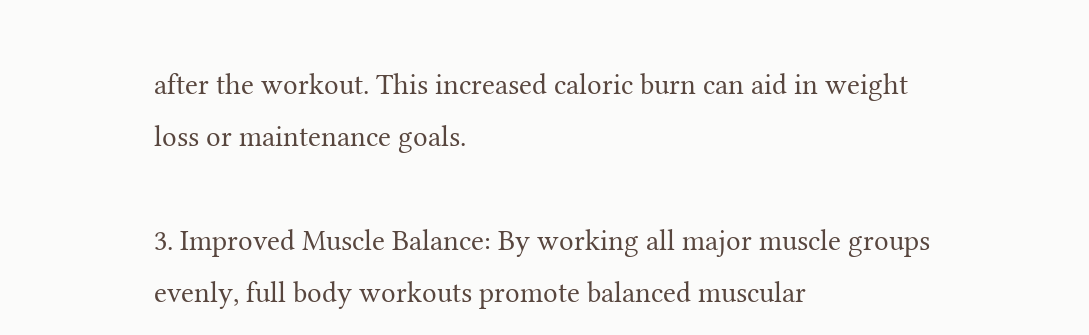after the workout. This increased caloric burn can aid in weight loss or maintenance goals.

3. Improved Muscle Balance: By working all major muscle groups evenly, full body workouts promote balanced muscular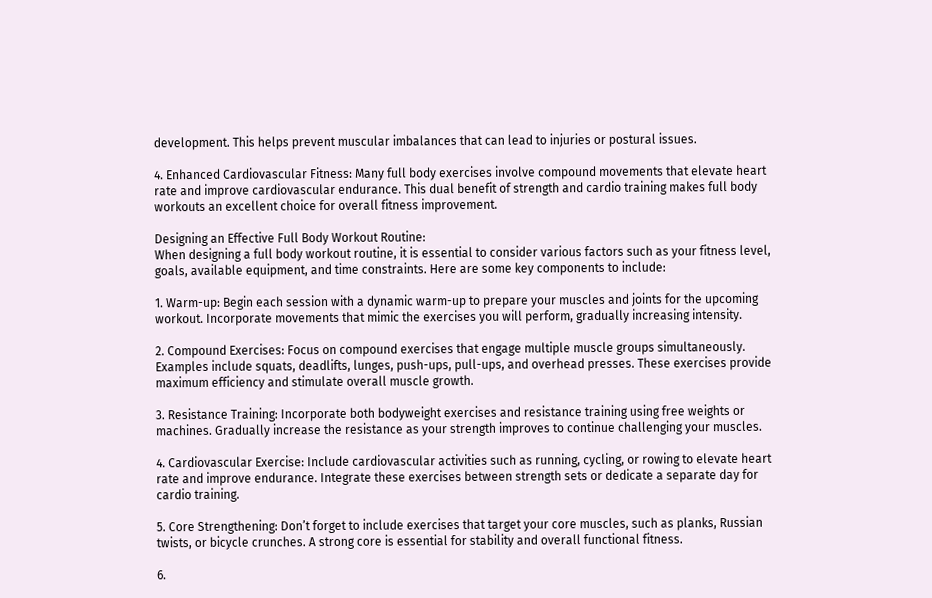development. This helps prevent muscular imbalances that can lead to injuries or postural issues.

4. Enhanced Cardiovascular Fitness: Many full body exercises involve compound movements that elevate heart rate and improve cardiovascular endurance. This dual benefit of strength and cardio training makes full body workouts an excellent choice for overall fitness improvement.

Designing an Effective Full Body Workout Routine:
When designing a full body workout routine, it is essential to consider various factors such as your fitness level, goals, available equipment, and time constraints. Here are some key components to include:

1. Warm-up: Begin each session with a dynamic warm-up to prepare your muscles and joints for the upcoming workout. Incorporate movements that mimic the exercises you will perform, gradually increasing intensity.

2. Compound Exercises: Focus on compound exercises that engage multiple muscle groups simultaneously. Examples include squats, deadlifts, lunges, push-ups, pull-ups, and overhead presses. These exercises provide maximum efficiency and stimulate overall muscle growth.

3. Resistance Training: Incorporate both bodyweight exercises and resistance training using free weights or machines. Gradually increase the resistance as your strength improves to continue challenging your muscles.

4. Cardiovascular Exercise: Include cardiovascular activities such as running, cycling, or rowing to elevate heart rate and improve endurance. Integrate these exercises between strength sets or dedicate a separate day for cardio training.

5. Core Strengthening: Don’t forget to include exercises that target your core muscles, such as planks, Russian twists, or bicycle crunches. A strong core is essential for stability and overall functional fitness.

6.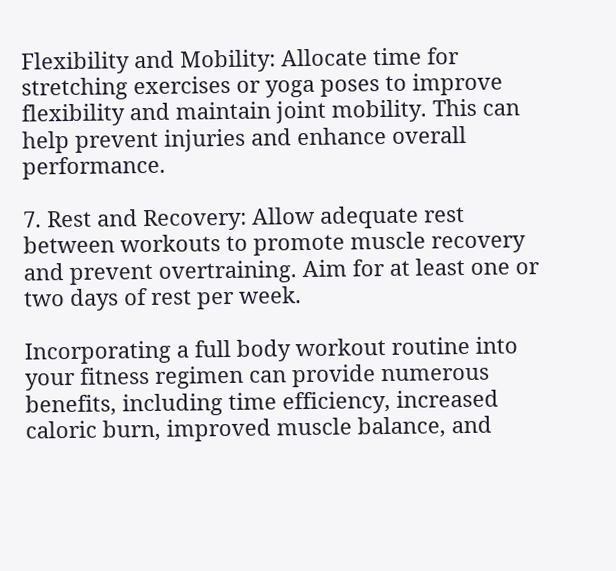Flexibility and Mobility: Allocate time for stretching exercises or yoga poses to improve flexibility and maintain joint mobility. This can help prevent injuries and enhance overall performance.

7. Rest and Recovery: Allow adequate rest between workouts to promote muscle recovery and prevent overtraining. Aim for at least one or two days of rest per week.

Incorporating a full body workout routine into your fitness regimen can provide numerous benefits, including time efficiency, increased caloric burn, improved muscle balance, and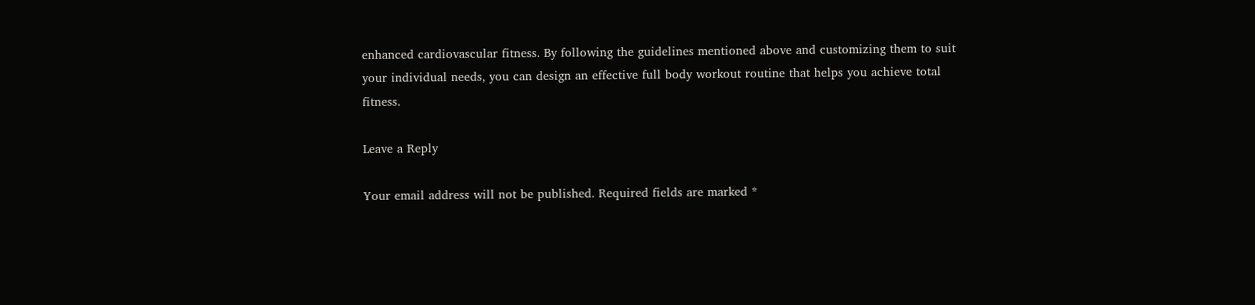enhanced cardiovascular fitness. By following the guidelines mentioned above and customizing them to suit your individual needs, you can design an effective full body workout routine that helps you achieve total fitness.

Leave a Reply

Your email address will not be published. Required fields are marked *